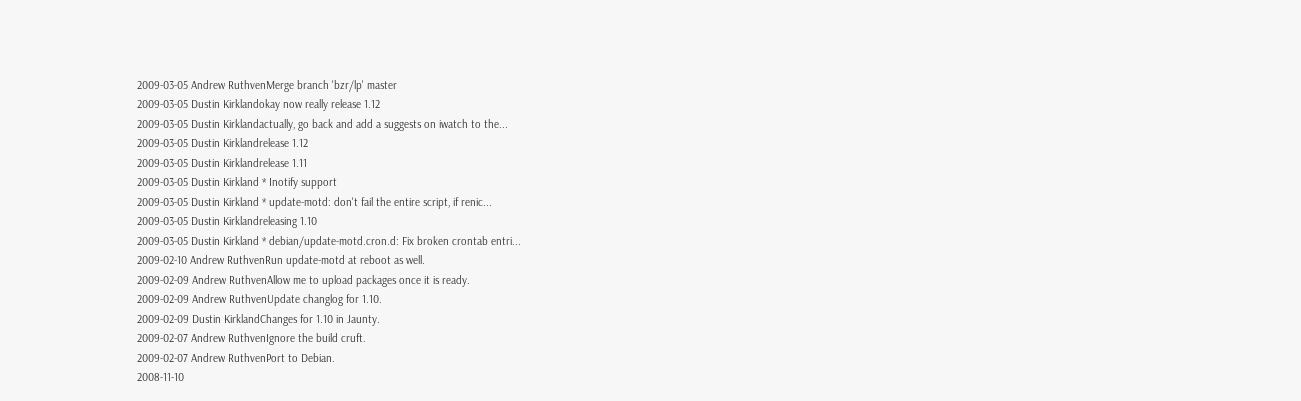2009-03-05 Andrew RuthvenMerge branch 'bzr/lp' master
2009-03-05 Dustin Kirklandokay now really release 1.12
2009-03-05 Dustin Kirklandactually, go back and add a suggests on iwatch to the...
2009-03-05 Dustin Kirklandrelease 1.12
2009-03-05 Dustin Kirklandrelease 1.11
2009-03-05 Dustin Kirkland * Inotify support
2009-03-05 Dustin Kirkland * update-motd: don't fail the entire script, if renic...
2009-03-05 Dustin Kirklandreleasing 1.10
2009-03-05 Dustin Kirkland * debian/update-motd.cron.d: Fix broken crontab entri...
2009-02-10 Andrew RuthvenRun update-motd at reboot as well.
2009-02-09 Andrew RuthvenAllow me to upload packages once it is ready.
2009-02-09 Andrew RuthvenUpdate changlog for 1.10.
2009-02-09 Dustin KirklandChanges for 1.10 in Jaunty.
2009-02-07 Andrew RuthvenIgnore the build cruft.
2009-02-07 Andrew RuthvenPort to Debian.
2008-11-10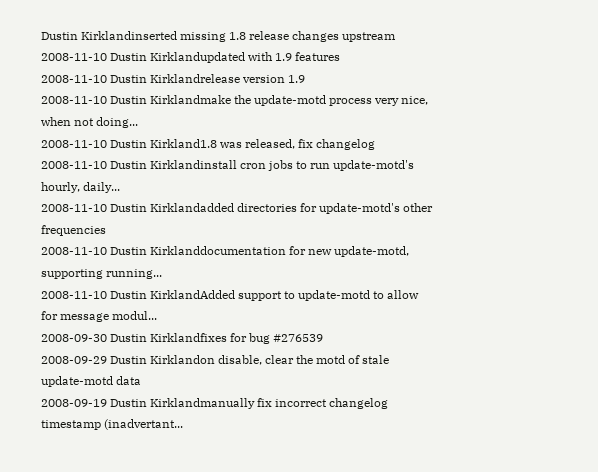Dustin Kirklandinserted missing 1.8 release changes upstream
2008-11-10 Dustin Kirklandupdated with 1.9 features
2008-11-10 Dustin Kirklandrelease version 1.9
2008-11-10 Dustin Kirklandmake the update-motd process very nice, when not doing...
2008-11-10 Dustin Kirkland1.8 was released, fix changelog
2008-11-10 Dustin Kirklandinstall cron jobs to run update-motd's hourly, daily...
2008-11-10 Dustin Kirklandadded directories for update-motd's other frequencies
2008-11-10 Dustin Kirklanddocumentation for new update-motd, supporting running...
2008-11-10 Dustin KirklandAdded support to update-motd to allow for message modul...
2008-09-30 Dustin Kirklandfixes for bug #276539
2008-09-29 Dustin Kirklandon disable, clear the motd of stale update-motd data
2008-09-19 Dustin Kirklandmanually fix incorrect changelog timestamp (inadvertant...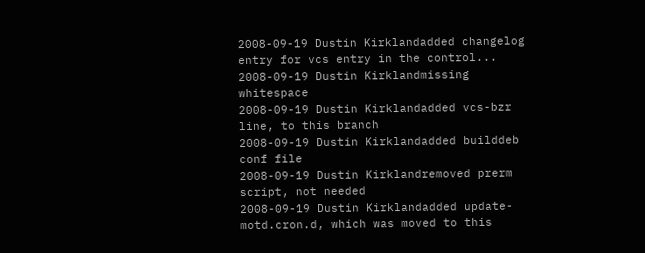2008-09-19 Dustin Kirklandadded changelog entry for vcs entry in the control...
2008-09-19 Dustin Kirklandmissing whitespace
2008-09-19 Dustin Kirklandadded vcs-bzr line, to this branch
2008-09-19 Dustin Kirklandadded builddeb conf file
2008-09-19 Dustin Kirklandremoved prerm script, not needed
2008-09-19 Dustin Kirklandadded update-motd.cron.d, which was moved to this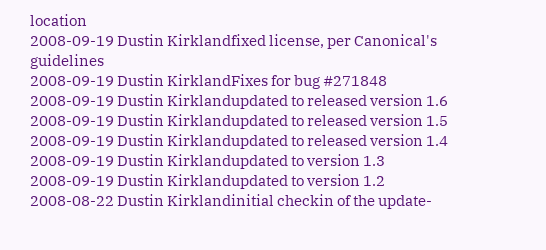location
2008-09-19 Dustin Kirklandfixed license, per Canonical's guidelines
2008-09-19 Dustin KirklandFixes for bug #271848
2008-09-19 Dustin Kirklandupdated to released version 1.6
2008-09-19 Dustin Kirklandupdated to released version 1.5
2008-09-19 Dustin Kirklandupdated to released version 1.4
2008-09-19 Dustin Kirklandupdated to version 1.3
2008-09-19 Dustin Kirklandupdated to version 1.2
2008-08-22 Dustin Kirklandinitial checkin of the update-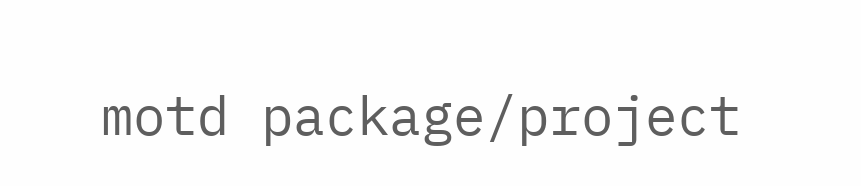motd package/project